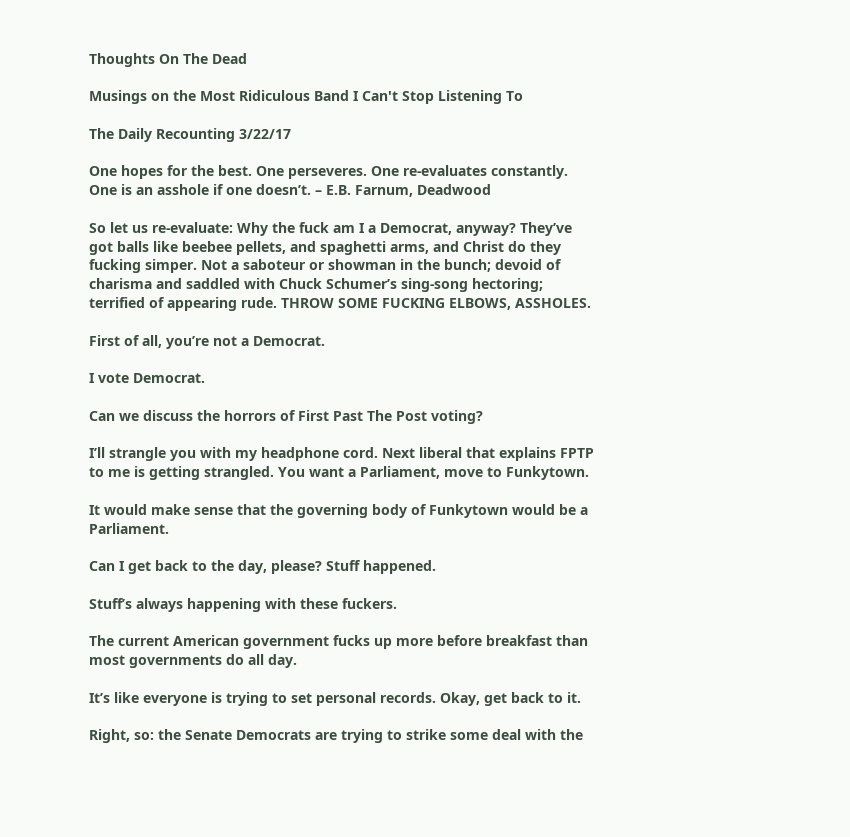Thoughts On The Dead

Musings on the Most Ridiculous Band I Can't Stop Listening To

The Daily Recounting 3/22/17

One hopes for the best. One perseveres. One re-evaluates constantly. One is an asshole if one doesn’t. – E.B. Farnum, Deadwood

So let us re-evaluate: Why the fuck am I a Democrat, anyway? They’ve got balls like beebee pellets, and spaghetti arms, and Christ do they fucking simper. Not a saboteur or showman in the bunch; devoid of charisma and saddled with Chuck Schumer’s sing-song hectoring; terrified of appearing rude. THROW SOME FUCKING ELBOWS, ASSHOLES.

First of all, you’re not a Democrat.

I vote Democrat.

Can we discuss the horrors of First Past The Post voting?

I’ll strangle you with my headphone cord. Next liberal that explains FPTP to me is getting strangled. You want a Parliament, move to Funkytown.

It would make sense that the governing body of Funkytown would be a Parliament.

Can I get back to the day, please? Stuff happened.

Stuff’s always happening with these fuckers.

The current American government fucks up more before breakfast than most governments do all day.

It’s like everyone is trying to set personal records. Okay, get back to it.

Right, so: the Senate Democrats are trying to strike some deal with the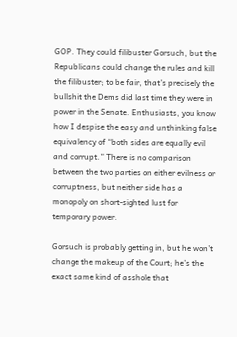GOP. They could filibuster Gorsuch, but the Republicans could change the rules and kill the filibuster; to be fair, that’s precisely the bullshit the Dems did last time they were in power in the Senate. Enthusiasts, you know how I despise the easy and unthinking false equivalency of “both sides are equally evil and corrupt.” There is no comparison between the two parties on either evilness or corruptness, but neither side has a monopoly on short-sighted lust for temporary power.

Gorsuch is probably getting in, but he won’t change the makeup of the Court; he’s the exact same kind of asshole that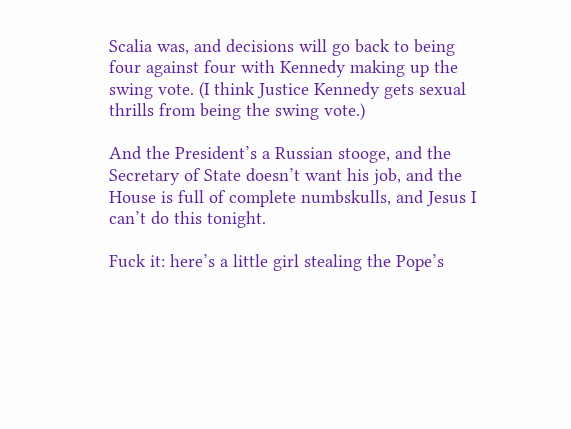Scalia was, and decisions will go back to being four against four with Kennedy making up the swing vote. (I think Justice Kennedy gets sexual thrills from being the swing vote.)

And the President’s a Russian stooge, and the Secretary of State doesn’t want his job, and the House is full of complete numbskulls, and Jesus I can’t do this tonight.

Fuck it: here’s a little girl stealing the Pope’s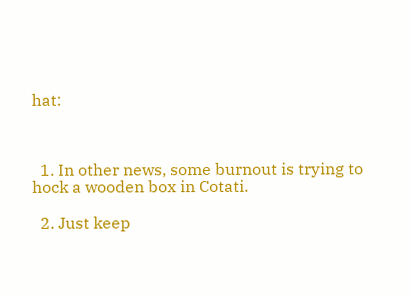hat:



  1. In other news, some burnout is trying to hock a wooden box in Cotati.

  2. Just keep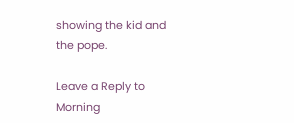showing the kid and the pope.

Leave a Reply to Morning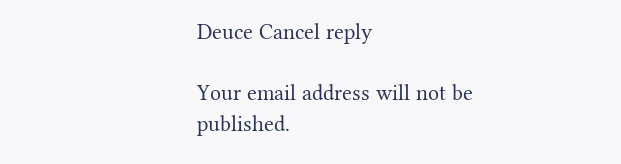Deuce Cancel reply

Your email address will not be published.